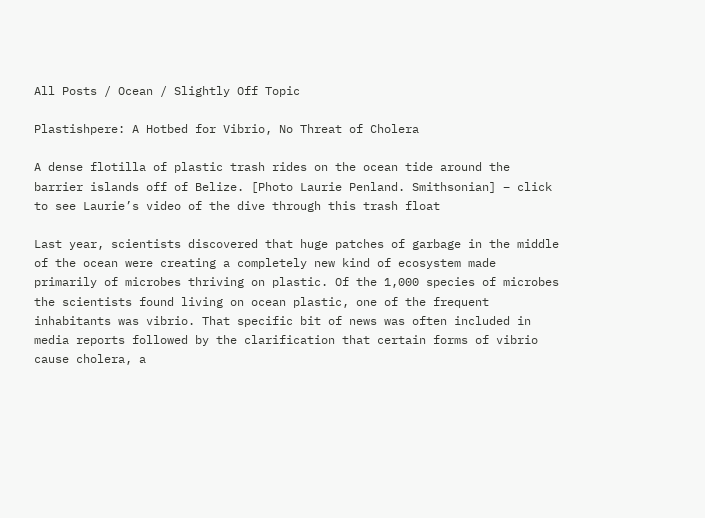All Posts / Ocean / Slightly Off Topic

Plastishpere: A Hotbed for Vibrio, No Threat of Cholera

A dense flotilla of plastic trash rides on the ocean tide around the barrier islands off of Belize. [Photo Laurie Penland. Smithsonian] – click to see Laurie’s video of the dive through this trash float

Last year, scientists discovered that huge patches of garbage in the middle of the ocean were creating a completely new kind of ecosystem made primarily of microbes thriving on plastic. Of the 1,000 species of microbes the scientists found living on ocean plastic, one of the frequent inhabitants was vibrio. That specific bit of news was often included in media reports followed by the clarification that certain forms of vibrio cause cholera, a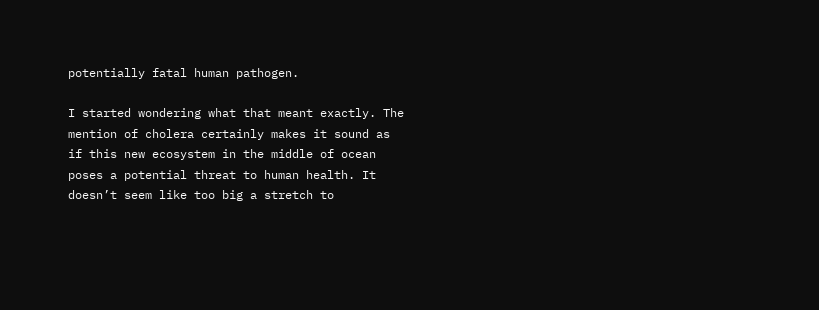potentially fatal human pathogen.

I started wondering what that meant exactly. The mention of cholera certainly makes it sound as if this new ecosystem in the middle of ocean poses a potential threat to human health. It doesn’t seem like too big a stretch to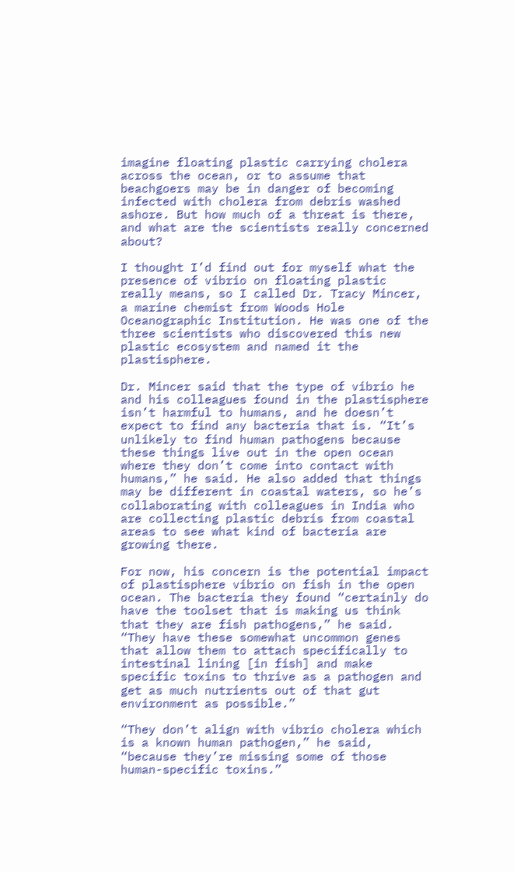imagine floating plastic carrying cholera across the ocean, or to assume that beachgoers may be in danger of becoming infected with cholera from debris washed ashore. But how much of a threat is there, and what are the scientists really concerned about?

I thought I’d find out for myself what the presence of vibrio on floating plastic really means, so I called Dr. Tracy Mincer, a marine chemist from Woods Hole Oceanographic Institution. He was one of the three scientists who discovered this new plastic ecosystem and named it the plastisphere.

Dr. Mincer said that the type of vibrio he and his colleagues found in the plastisphere isn’t harmful to humans, and he doesn’t expect to find any bacteria that is. “It’s unlikely to find human pathogens because these things live out in the open ocean where they don’t come into contact with humans,” he said. He also added that things may be different in coastal waters, so he’s collaborating with colleagues in India who are collecting plastic debris from coastal areas to see what kind of bacteria are growing there.

For now, his concern is the potential impact of plastisphere vibrio on fish in the open ocean. The bacteria they found “certainly do have the toolset that is making us think that they are fish pathogens,” he said. “They have these somewhat uncommon genes that allow them to attach specifically to intestinal lining [in fish] and make specific toxins to thrive as a pathogen and get as much nutrients out of that gut environment as possible.”

“They don’t align with vibrio cholera which is a known human pathogen,” he said, “because they’re missing some of those human-specific toxins.”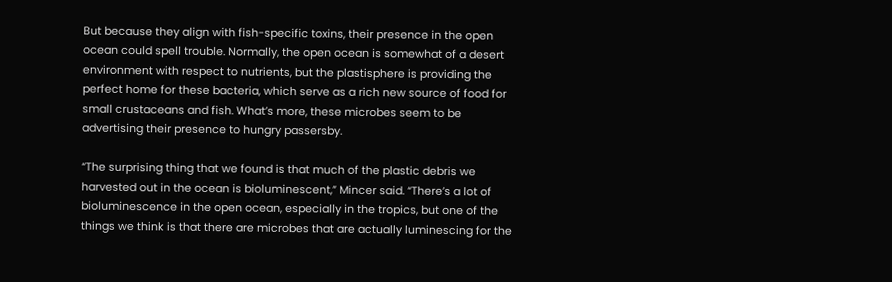But because they align with fish-specific toxins, their presence in the open ocean could spell trouble. Normally, the open ocean is somewhat of a desert environment with respect to nutrients, but the plastisphere is providing the perfect home for these bacteria, which serve as a rich new source of food for small crustaceans and fish. What’s more, these microbes seem to be advertising their presence to hungry passersby.

“The surprising thing that we found is that much of the plastic debris we harvested out in the ocean is bioluminescent,” Mincer said. “There’s a lot of bioluminescence in the open ocean, especially in the tropics, but one of the things we think is that there are microbes that are actually luminescing for the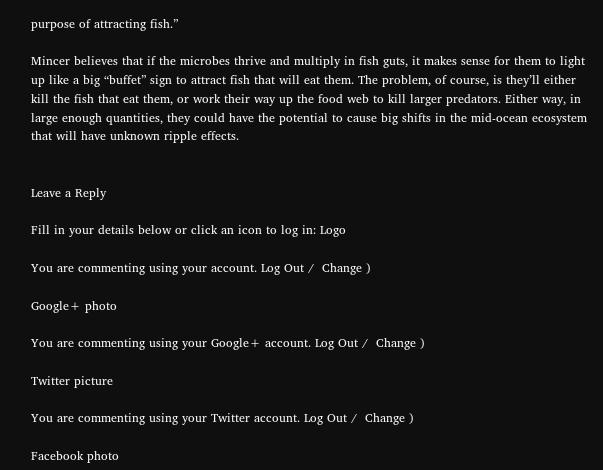purpose of attracting fish.”

Mincer believes that if the microbes thrive and multiply in fish guts, it makes sense for them to light up like a big “buffet” sign to attract fish that will eat them. The problem, of course, is they’ll either kill the fish that eat them, or work their way up the food web to kill larger predators. Either way, in large enough quantities, they could have the potential to cause big shifts in the mid-ocean ecosystem that will have unknown ripple effects.


Leave a Reply

Fill in your details below or click an icon to log in: Logo

You are commenting using your account. Log Out /  Change )

Google+ photo

You are commenting using your Google+ account. Log Out /  Change )

Twitter picture

You are commenting using your Twitter account. Log Out /  Change )

Facebook photo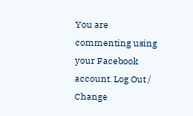You are commenting using your Facebook account. Log Out /  Change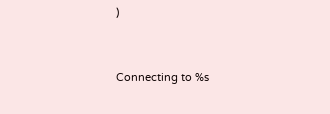)


Connecting to %s